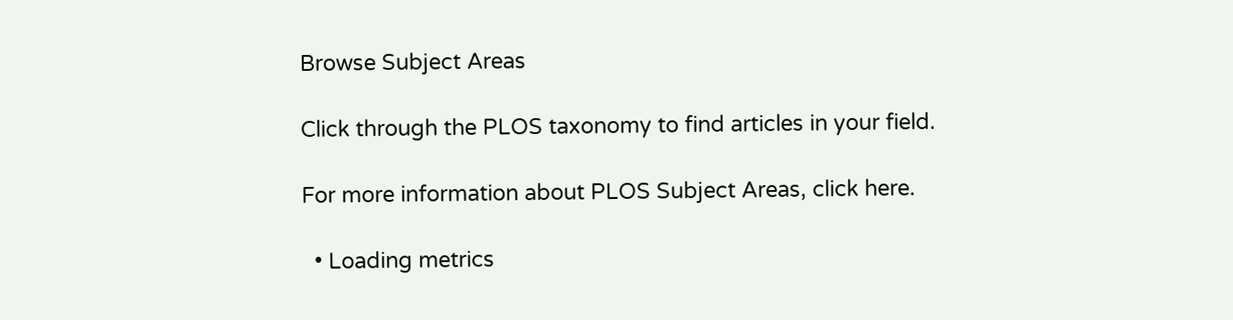Browse Subject Areas

Click through the PLOS taxonomy to find articles in your field.

For more information about PLOS Subject Areas, click here.

  • Loading metrics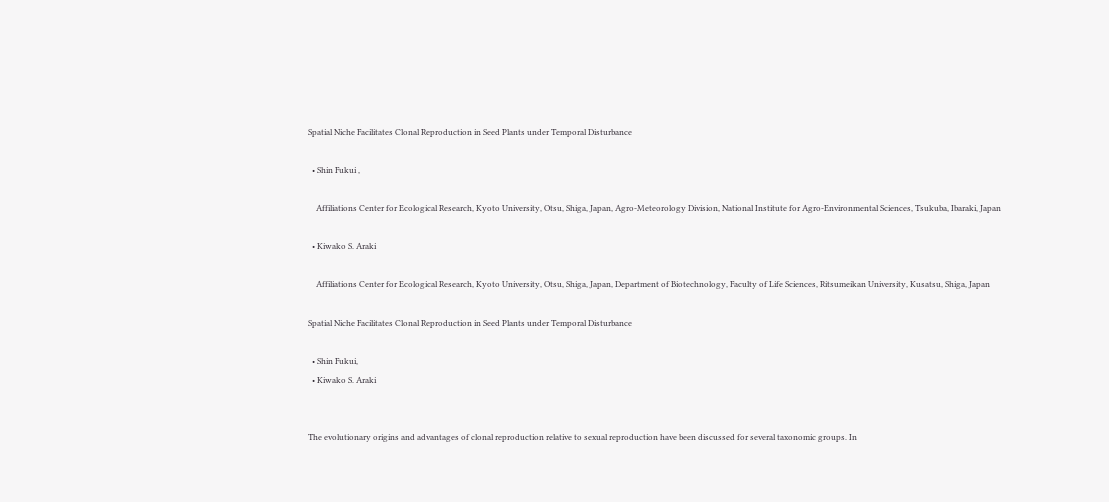Spatial Niche Facilitates Clonal Reproduction in Seed Plants under Temporal Disturbance

  • Shin Fukui ,

    Affiliations Center for Ecological Research, Kyoto University, Otsu, Shiga, Japan, Agro-Meteorology Division, National Institute for Agro-Environmental Sciences, Tsukuba, Ibaraki, Japan

  • Kiwako S. Araki

    Affiliations Center for Ecological Research, Kyoto University, Otsu, Shiga, Japan, Department of Biotechnology, Faculty of Life Sciences, Ritsumeikan University, Kusatsu, Shiga, Japan

Spatial Niche Facilitates Clonal Reproduction in Seed Plants under Temporal Disturbance

  • Shin Fukui,
  • Kiwako S. Araki


The evolutionary origins and advantages of clonal reproduction relative to sexual reproduction have been discussed for several taxonomic groups. In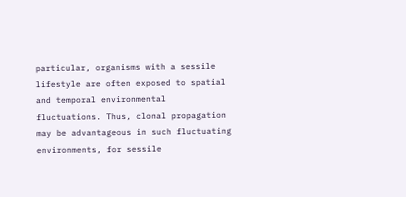particular, organisms with a sessile lifestyle are often exposed to spatial and temporal environmental fluctuations. Thus, clonal propagation may be advantageous in such fluctuating environments, for sessile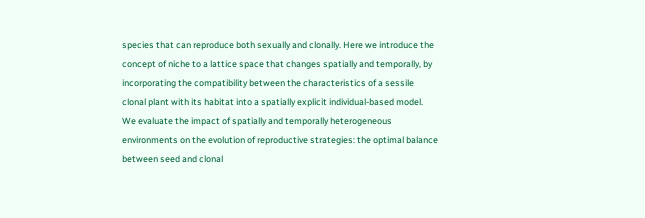species that can reproduce both sexually and clonally. Here we introduce the concept of niche to a lattice space that changes spatially and temporally, by incorporating the compatibility between the characteristics of a sessile clonal plant with its habitat into a spatially explicit individual-based model. We evaluate the impact of spatially and temporally heterogeneous environments on the evolution of reproductive strategies: the optimal balance between seed and clonal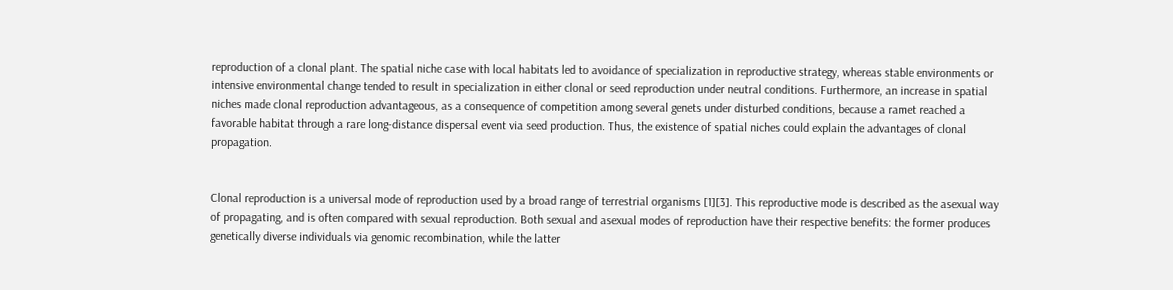reproduction of a clonal plant. The spatial niche case with local habitats led to avoidance of specialization in reproductive strategy, whereas stable environments or intensive environmental change tended to result in specialization in either clonal or seed reproduction under neutral conditions. Furthermore, an increase in spatial niches made clonal reproduction advantageous, as a consequence of competition among several genets under disturbed conditions, because a ramet reached a favorable habitat through a rare long-distance dispersal event via seed production. Thus, the existence of spatial niches could explain the advantages of clonal propagation.


Clonal reproduction is a universal mode of reproduction used by a broad range of terrestrial organisms [1][3]. This reproductive mode is described as the asexual way of propagating, and is often compared with sexual reproduction. Both sexual and asexual modes of reproduction have their respective benefits: the former produces genetically diverse individuals via genomic recombination, while the latter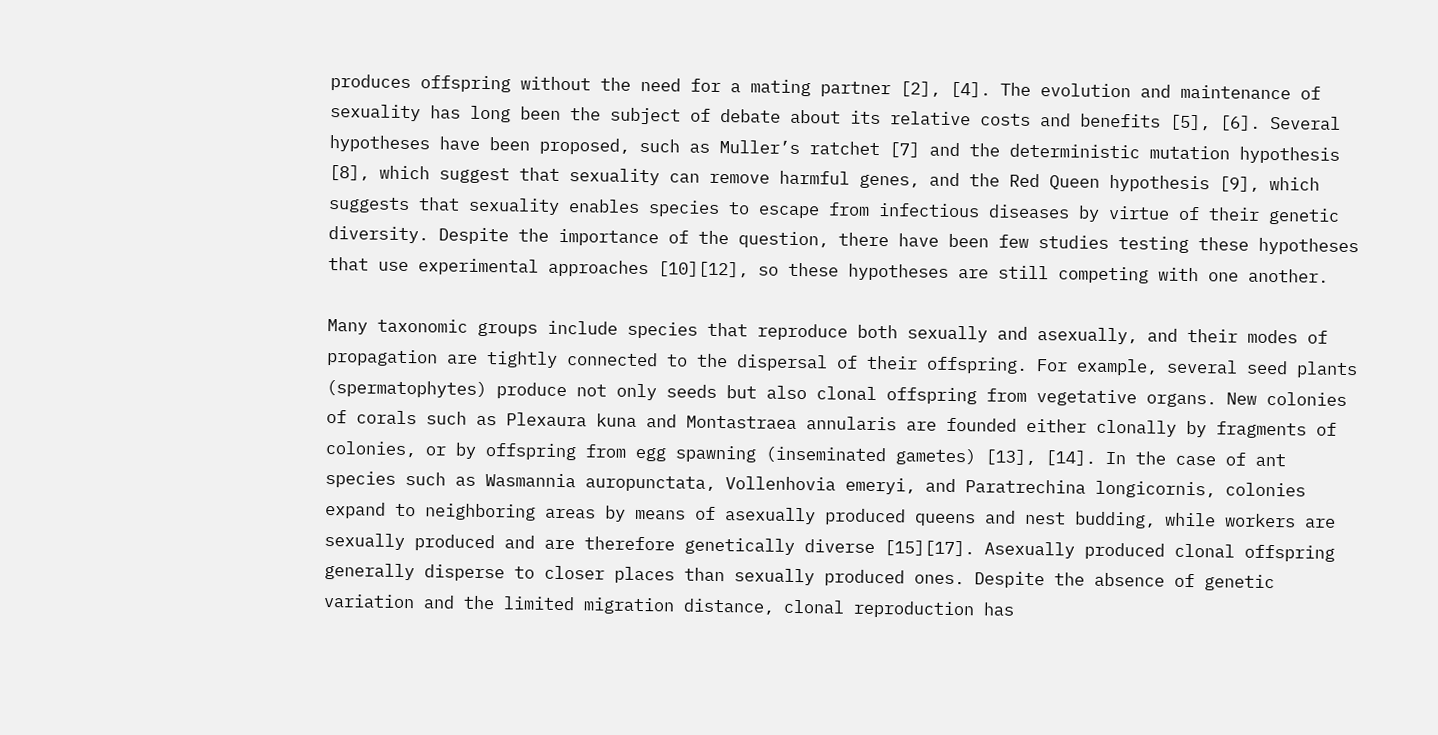produces offspring without the need for a mating partner [2], [4]. The evolution and maintenance of sexuality has long been the subject of debate about its relative costs and benefits [5], [6]. Several hypotheses have been proposed, such as Muller’s ratchet [7] and the deterministic mutation hypothesis [8], which suggest that sexuality can remove harmful genes, and the Red Queen hypothesis [9], which suggests that sexuality enables species to escape from infectious diseases by virtue of their genetic diversity. Despite the importance of the question, there have been few studies testing these hypotheses that use experimental approaches [10][12], so these hypotheses are still competing with one another.

Many taxonomic groups include species that reproduce both sexually and asexually, and their modes of propagation are tightly connected to the dispersal of their offspring. For example, several seed plants (spermatophytes) produce not only seeds but also clonal offspring from vegetative organs. New colonies of corals such as Plexaura kuna and Montastraea annularis are founded either clonally by fragments of colonies, or by offspring from egg spawning (inseminated gametes) [13], [14]. In the case of ant species such as Wasmannia auropunctata, Vollenhovia emeryi, and Paratrechina longicornis, colonies expand to neighboring areas by means of asexually produced queens and nest budding, while workers are sexually produced and are therefore genetically diverse [15][17]. Asexually produced clonal offspring generally disperse to closer places than sexually produced ones. Despite the absence of genetic variation and the limited migration distance, clonal reproduction has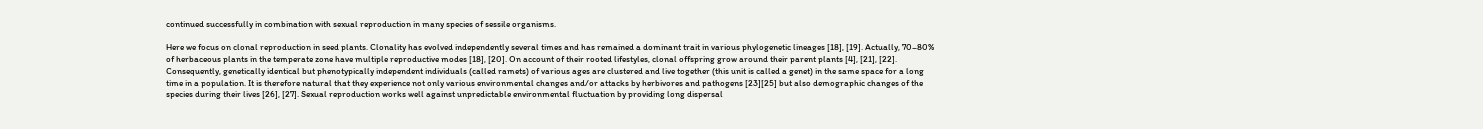continued successfully in combination with sexual reproduction in many species of sessile organisms.

Here we focus on clonal reproduction in seed plants. Clonality has evolved independently several times and has remained a dominant trait in various phylogenetic lineages [18], [19]. Actually, 70–80% of herbaceous plants in the temperate zone have multiple reproductive modes [18], [20]. On account of their rooted lifestyles, clonal offspring grow around their parent plants [4], [21], [22]. Consequently, genetically identical but phenotypically independent individuals (called ramets) of various ages are clustered and live together (this unit is called a genet) in the same space for a long time in a population. It is therefore natural that they experience not only various environmental changes and/or attacks by herbivores and pathogens [23][25] but also demographic changes of the species during their lives [26], [27]. Sexual reproduction works well against unpredictable environmental fluctuation by providing long dispersal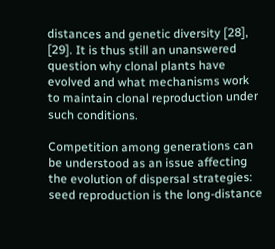distances and genetic diversity [28], [29]. It is thus still an unanswered question why clonal plants have evolved and what mechanisms work to maintain clonal reproduction under such conditions.

Competition among generations can be understood as an issue affecting the evolution of dispersal strategies: seed reproduction is the long-distance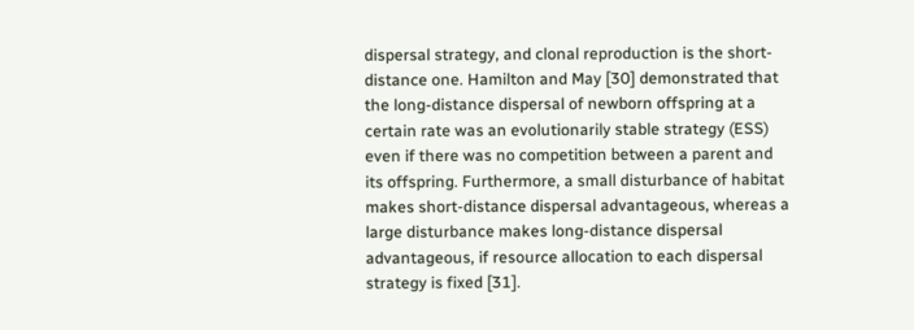dispersal strategy, and clonal reproduction is the short-distance one. Hamilton and May [30] demonstrated that the long-distance dispersal of newborn offspring at a certain rate was an evolutionarily stable strategy (ESS) even if there was no competition between a parent and its offspring. Furthermore, a small disturbance of habitat makes short-distance dispersal advantageous, whereas a large disturbance makes long-distance dispersal advantageous, if resource allocation to each dispersal strategy is fixed [31].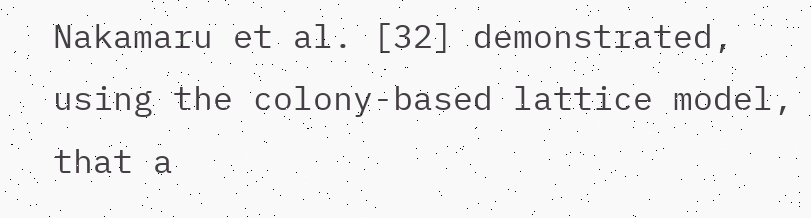Nakamaru et al. [32] demonstrated, using the colony-based lattice model, that a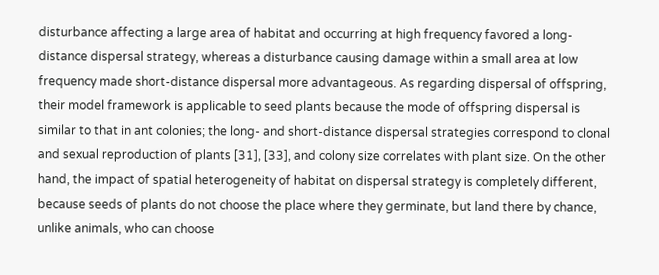disturbance affecting a large area of habitat and occurring at high frequency favored a long-distance dispersal strategy, whereas a disturbance causing damage within a small area at low frequency made short-distance dispersal more advantageous. As regarding dispersal of offspring, their model framework is applicable to seed plants because the mode of offspring dispersal is similar to that in ant colonies; the long- and short-distance dispersal strategies correspond to clonal and sexual reproduction of plants [31], [33], and colony size correlates with plant size. On the other hand, the impact of spatial heterogeneity of habitat on dispersal strategy is completely different, because seeds of plants do not choose the place where they germinate, but land there by chance, unlike animals, who can choose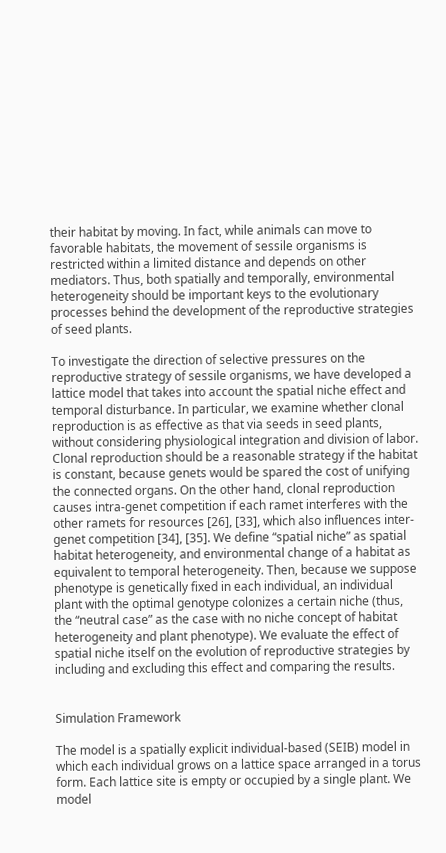their habitat by moving. In fact, while animals can move to favorable habitats, the movement of sessile organisms is restricted within a limited distance and depends on other mediators. Thus, both spatially and temporally, environmental heterogeneity should be important keys to the evolutionary processes behind the development of the reproductive strategies of seed plants.

To investigate the direction of selective pressures on the reproductive strategy of sessile organisms, we have developed a lattice model that takes into account the spatial niche effect and temporal disturbance. In particular, we examine whether clonal reproduction is as effective as that via seeds in seed plants, without considering physiological integration and division of labor. Clonal reproduction should be a reasonable strategy if the habitat is constant, because genets would be spared the cost of unifying the connected organs. On the other hand, clonal reproduction causes intra-genet competition if each ramet interferes with the other ramets for resources [26], [33], which also influences inter-genet competition [34], [35]. We define “spatial niche” as spatial habitat heterogeneity, and environmental change of a habitat as equivalent to temporal heterogeneity. Then, because we suppose phenotype is genetically fixed in each individual, an individual plant with the optimal genotype colonizes a certain niche (thus, the “neutral case” as the case with no niche concept of habitat heterogeneity and plant phenotype). We evaluate the effect of spatial niche itself on the evolution of reproductive strategies by including and excluding this effect and comparing the results.


Simulation Framework

The model is a spatially explicit individual-based (SEIB) model in which each individual grows on a lattice space arranged in a torus form. Each lattice site is empty or occupied by a single plant. We model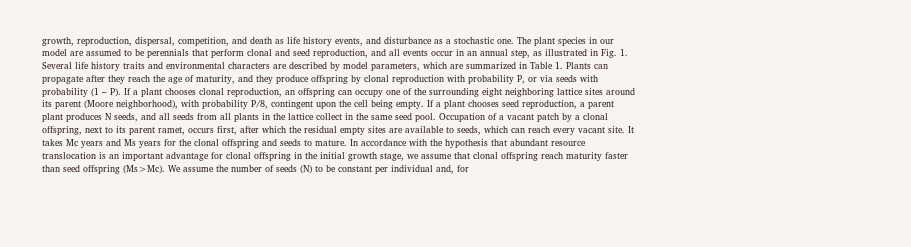growth, reproduction, dispersal, competition, and death as life history events, and disturbance as a stochastic one. The plant species in our model are assumed to be perennials that perform clonal and seed reproduction, and all events occur in an annual step, as illustrated in Fig. 1. Several life history traits and environmental characters are described by model parameters, which are summarized in Table 1. Plants can propagate after they reach the age of maturity, and they produce offspring by clonal reproduction with probability P, or via seeds with probability (1 – P). If a plant chooses clonal reproduction, an offspring can occupy one of the surrounding eight neighboring lattice sites around its parent (Moore neighborhood), with probability P/8, contingent upon the cell being empty. If a plant chooses seed reproduction, a parent plant produces N seeds, and all seeds from all plants in the lattice collect in the same seed pool. Occupation of a vacant patch by a clonal offspring, next to its parent ramet, occurs first, after which the residual empty sites are available to seeds, which can reach every vacant site. It takes Mc years and Ms years for the clonal offspring and seeds to mature. In accordance with the hypothesis that abundant resource translocation is an important advantage for clonal offspring in the initial growth stage, we assume that clonal offspring reach maturity faster than seed offspring (Ms>Mc). We assume the number of seeds (N) to be constant per individual and, for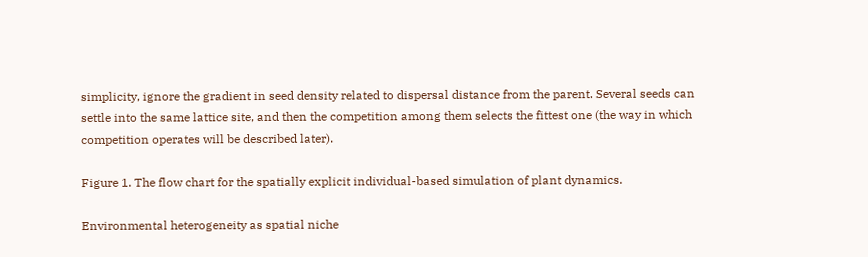simplicity, ignore the gradient in seed density related to dispersal distance from the parent. Several seeds can settle into the same lattice site, and then the competition among them selects the fittest one (the way in which competition operates will be described later).

Figure 1. The flow chart for the spatially explicit individual-based simulation of plant dynamics.

Environmental heterogeneity as spatial niche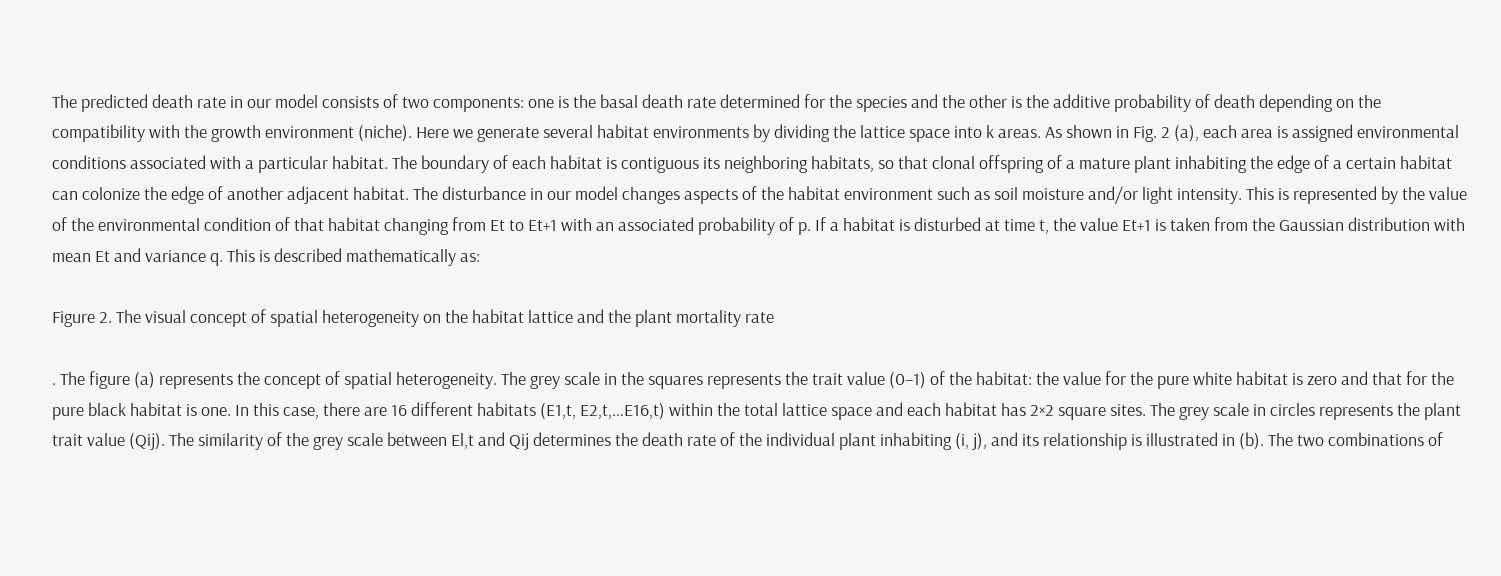The predicted death rate in our model consists of two components: one is the basal death rate determined for the species and the other is the additive probability of death depending on the compatibility with the growth environment (niche). Here we generate several habitat environments by dividing the lattice space into k areas. As shown in Fig. 2 (a), each area is assigned environmental conditions associated with a particular habitat. The boundary of each habitat is contiguous its neighboring habitats, so that clonal offspring of a mature plant inhabiting the edge of a certain habitat can colonize the edge of another adjacent habitat. The disturbance in our model changes aspects of the habitat environment such as soil moisture and/or light intensity. This is represented by the value of the environmental condition of that habitat changing from Et to Et+1 with an associated probability of p. If a habitat is disturbed at time t, the value Et+1 is taken from the Gaussian distribution with mean Et and variance q. This is described mathematically as:

Figure 2. The visual concept of spatial heterogeneity on the habitat lattice and the plant mortality rate

. The figure (a) represents the concept of spatial heterogeneity. The grey scale in the squares represents the trait value (0–1) of the habitat: the value for the pure white habitat is zero and that for the pure black habitat is one. In this case, there are 16 different habitats (E1,t, E2,t,…E16,t) within the total lattice space and each habitat has 2×2 square sites. The grey scale in circles represents the plant trait value (Qij). The similarity of the grey scale between El,t and Qij determines the death rate of the individual plant inhabiting (i, j), and its relationship is illustrated in (b). The two combinations of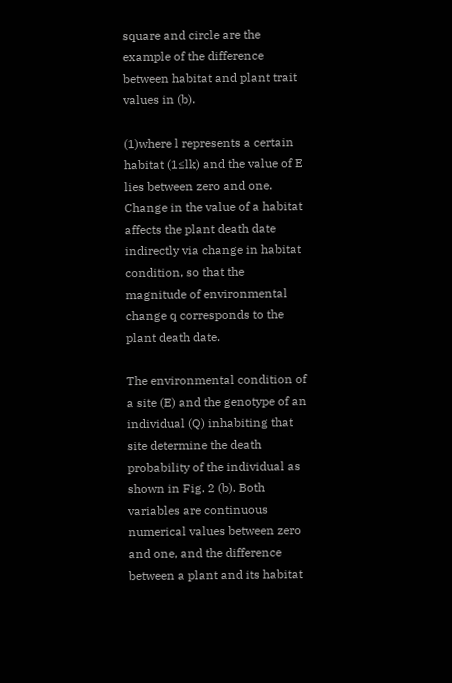square and circle are the example of the difference between habitat and plant trait values in (b).

(1)where l represents a certain habitat (1≤lk) and the value of E lies between zero and one. Change in the value of a habitat affects the plant death date indirectly via change in habitat condition, so that the magnitude of environmental change q corresponds to the plant death date.

The environmental condition of a site (E) and the genotype of an individual (Q) inhabiting that site determine the death probability of the individual as shown in Fig. 2 (b). Both variables are continuous numerical values between zero and one, and the difference between a plant and its habitat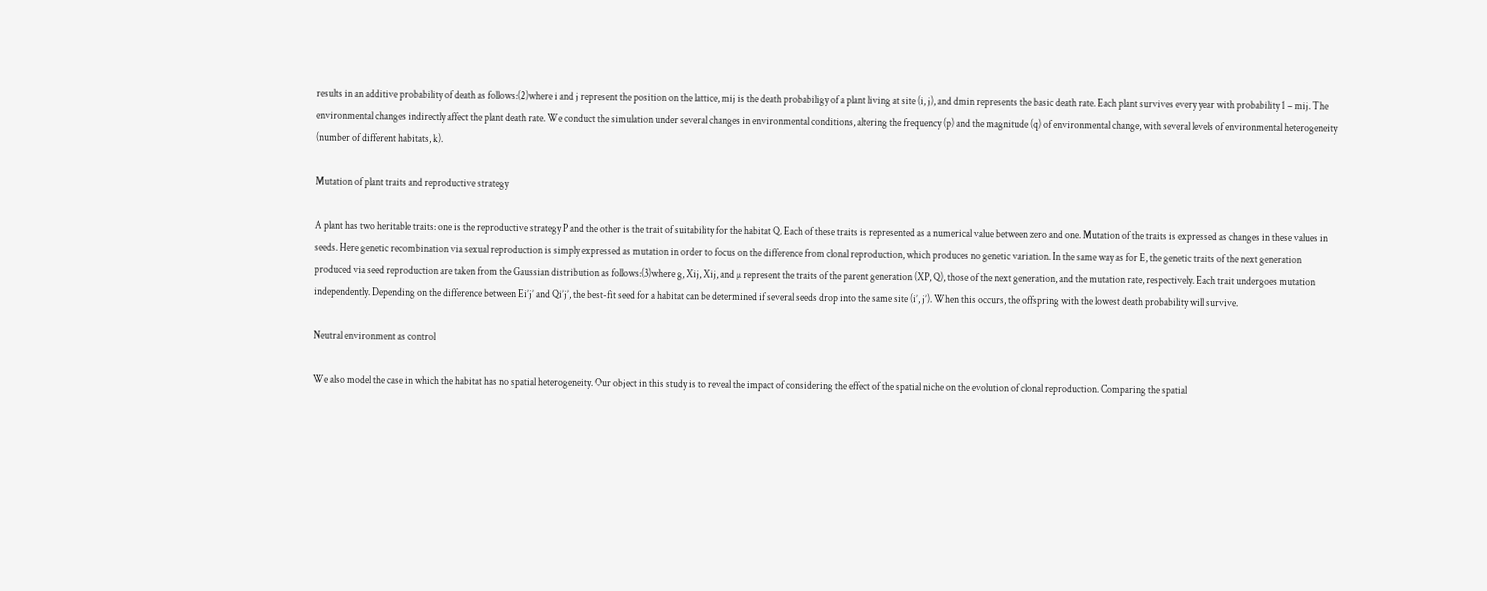results in an additive probability of death as follows:(2)where i and j represent the position on the lattice, mij is the death probabiligy of a plant living at site (i, j), and dmin represents the basic death rate. Each plant survives every year with probability 1 – mij. The environmental changes indirectly affect the plant death rate. We conduct the simulation under several changes in environmental conditions, altering the frequency (p) and the magnitude (q) of environmental change, with several levels of environmental heterogeneity (number of different habitats, k).

Mutation of plant traits and reproductive strategy

A plant has two heritable traits: one is the reproductive strategy P and the other is the trait of suitability for the habitat Q. Each of these traits is represented as a numerical value between zero and one. Mutation of the traits is expressed as changes in these values in seeds. Here genetic recombination via sexual reproduction is simply expressed as mutation in order to focus on the difference from clonal reproduction, which produces no genetic variation. In the same way as for E, the genetic traits of the next generation produced via seed reproduction are taken from the Gaussian distribution as follows:(3)where g, Xij, Xij, and µ represent the traits of the parent generation (XP, Q), those of the next generation, and the mutation rate, respectively. Each trait undergoes mutation independently. Depending on the difference between Ei’j’ and Qi’j’, the best-fit seed for a habitat can be determined if several seeds drop into the same site (i’, j’). When this occurs, the offspring with the lowest death probability will survive.

Neutral environment as control

We also model the case in which the habitat has no spatial heterogeneity. Our object in this study is to reveal the impact of considering the effect of the spatial niche on the evolution of clonal reproduction. Comparing the spatial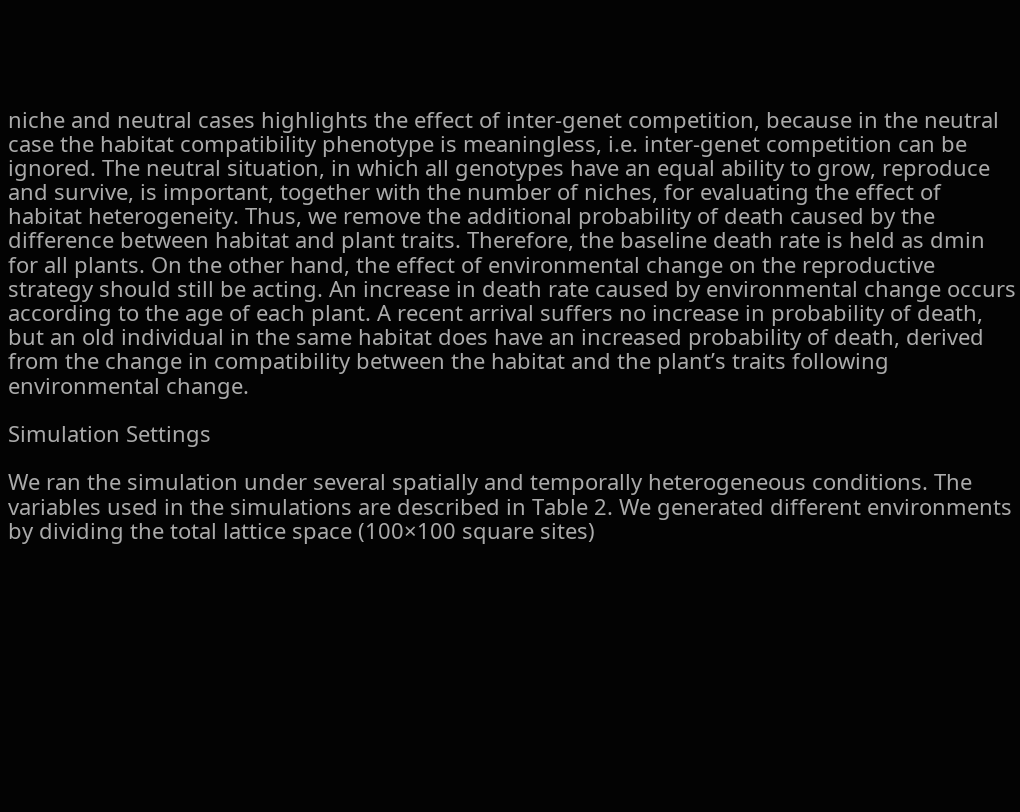niche and neutral cases highlights the effect of inter-genet competition, because in the neutral case the habitat compatibility phenotype is meaningless, i.e. inter-genet competition can be ignored. The neutral situation, in which all genotypes have an equal ability to grow, reproduce and survive, is important, together with the number of niches, for evaluating the effect of habitat heterogeneity. Thus, we remove the additional probability of death caused by the difference between habitat and plant traits. Therefore, the baseline death rate is held as dmin for all plants. On the other hand, the effect of environmental change on the reproductive strategy should still be acting. An increase in death rate caused by environmental change occurs according to the age of each plant. A recent arrival suffers no increase in probability of death, but an old individual in the same habitat does have an increased probability of death, derived from the change in compatibility between the habitat and the plant’s traits following environmental change.

Simulation Settings

We ran the simulation under several spatially and temporally heterogeneous conditions. The variables used in the simulations are described in Table 2. We generated different environments by dividing the total lattice space (100×100 square sites)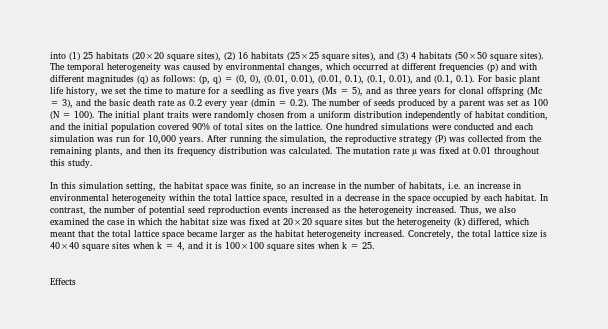into (1) 25 habitats (20×20 square sites), (2) 16 habitats (25×25 square sites), and (3) 4 habitats (50×50 square sites). The temporal heterogeneity was caused by environmental changes, which occurred at different frequencies (p) and with different magnitudes (q) as follows: (p, q) = (0, 0), (0.01, 0.01), (0.01, 0.1), (0.1, 0.01), and (0.1, 0.1). For basic plant life history, we set the time to mature for a seedling as five years (Ms = 5), and as three years for clonal offspring (Mc = 3), and the basic death rate as 0.2 every year (dmin = 0.2). The number of seeds produced by a parent was set as 100 (N = 100). The initial plant traits were randomly chosen from a uniform distribution independently of habitat condition, and the initial population covered 90% of total sites on the lattice. One hundred simulations were conducted and each simulation was run for 10,000 years. After running the simulation, the reproductive strategy (P) was collected from the remaining plants, and then its frequency distribution was calculated. The mutation rate µ was fixed at 0.01 throughout this study.

In this simulation setting, the habitat space was finite, so an increase in the number of habitats, i.e. an increase in environmental heterogeneity within the total lattice space, resulted in a decrease in the space occupied by each habitat. In contrast, the number of potential seed reproduction events increased as the heterogeneity increased. Thus, we also examined the case in which the habitat size was fixed at 20×20 square sites but the heterogeneity (k) differed, which meant that the total lattice space became larger as the habitat heterogeneity increased. Concretely, the total lattice size is 40×40 square sites when k = 4, and it is 100×100 square sites when k = 25.


Effects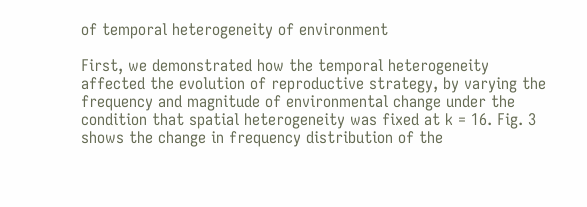of temporal heterogeneity of environment

First, we demonstrated how the temporal heterogeneity affected the evolution of reproductive strategy, by varying the frequency and magnitude of environmental change under the condition that spatial heterogeneity was fixed at k = 16. Fig. 3 shows the change in frequency distribution of the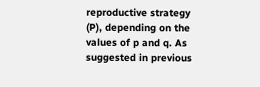reproductive strategy (P), depending on the values of p and q. As suggested in previous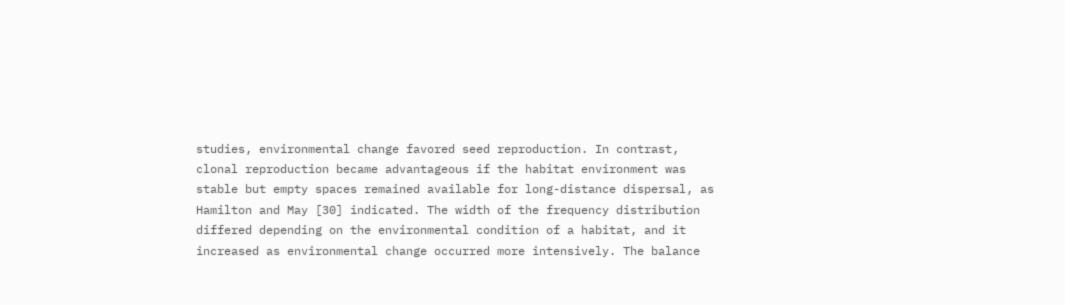studies, environmental change favored seed reproduction. In contrast, clonal reproduction became advantageous if the habitat environment was stable but empty spaces remained available for long-distance dispersal, as Hamilton and May [30] indicated. The width of the frequency distribution differed depending on the environmental condition of a habitat, and it increased as environmental change occurred more intensively. The balance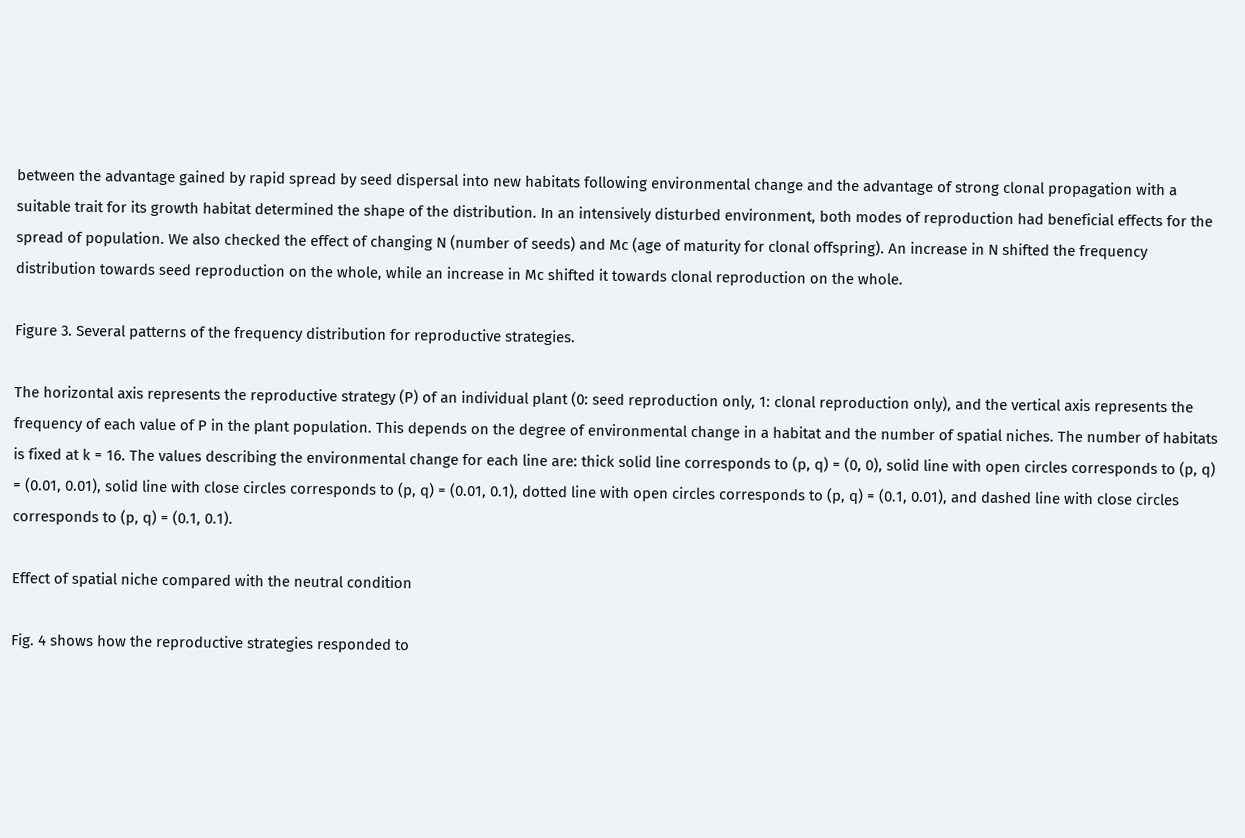between the advantage gained by rapid spread by seed dispersal into new habitats following environmental change and the advantage of strong clonal propagation with a suitable trait for its growth habitat determined the shape of the distribution. In an intensively disturbed environment, both modes of reproduction had beneficial effects for the spread of population. We also checked the effect of changing N (number of seeds) and Mc (age of maturity for clonal offspring). An increase in N shifted the frequency distribution towards seed reproduction on the whole, while an increase in Mc shifted it towards clonal reproduction on the whole.

Figure 3. Several patterns of the frequency distribution for reproductive strategies.

The horizontal axis represents the reproductive strategy (P) of an individual plant (0: seed reproduction only, 1: clonal reproduction only), and the vertical axis represents the frequency of each value of P in the plant population. This depends on the degree of environmental change in a habitat and the number of spatial niches. The number of habitats is fixed at k = 16. The values describing the environmental change for each line are: thick solid line corresponds to (p, q) = (0, 0), solid line with open circles corresponds to (p, q) = (0.01, 0.01), solid line with close circles corresponds to (p, q) = (0.01, 0.1), dotted line with open circles corresponds to (p, q) = (0.1, 0.01), and dashed line with close circles corresponds to (p, q) = (0.1, 0.1).

Effect of spatial niche compared with the neutral condition

Fig. 4 shows how the reproductive strategies responded to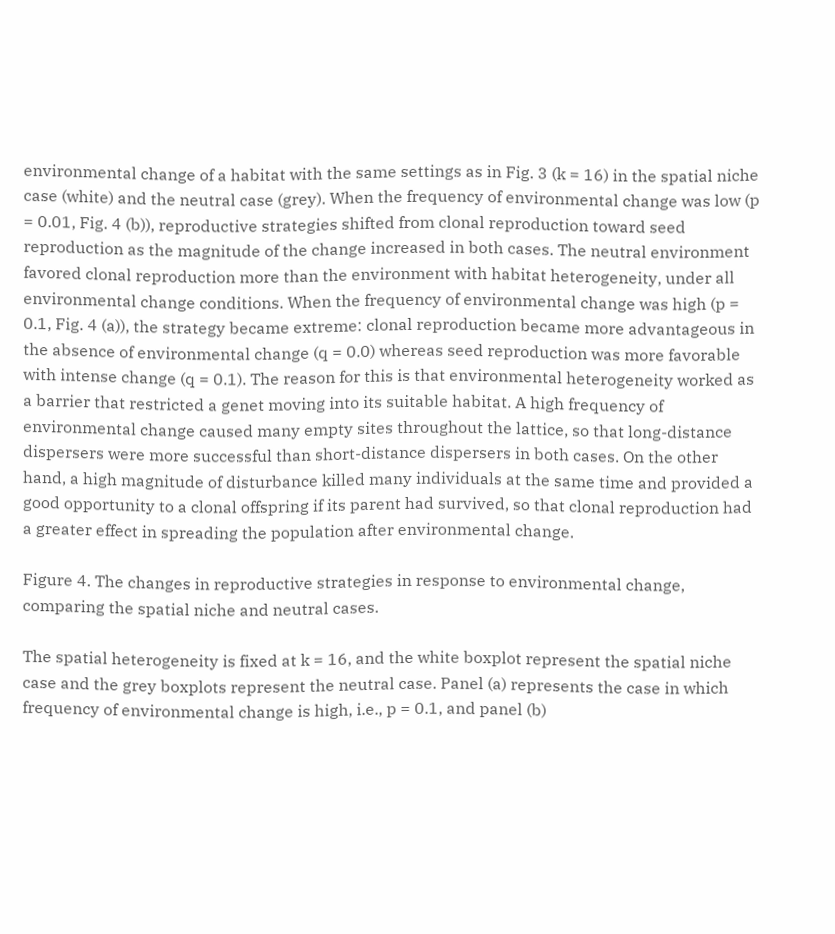environmental change of a habitat with the same settings as in Fig. 3 (k = 16) in the spatial niche case (white) and the neutral case (grey). When the frequency of environmental change was low (p = 0.01, Fig. 4 (b)), reproductive strategies shifted from clonal reproduction toward seed reproduction as the magnitude of the change increased in both cases. The neutral environment favored clonal reproduction more than the environment with habitat heterogeneity, under all environmental change conditions. When the frequency of environmental change was high (p = 0.1, Fig. 4 (a)), the strategy became extreme: clonal reproduction became more advantageous in the absence of environmental change (q = 0.0) whereas seed reproduction was more favorable with intense change (q = 0.1). The reason for this is that environmental heterogeneity worked as a barrier that restricted a genet moving into its suitable habitat. A high frequency of environmental change caused many empty sites throughout the lattice, so that long-distance dispersers were more successful than short-distance dispersers in both cases. On the other hand, a high magnitude of disturbance killed many individuals at the same time and provided a good opportunity to a clonal offspring if its parent had survived, so that clonal reproduction had a greater effect in spreading the population after environmental change.

Figure 4. The changes in reproductive strategies in response to environmental change, comparing the spatial niche and neutral cases.

The spatial heterogeneity is fixed at k = 16, and the white boxplot represent the spatial niche case and the grey boxplots represent the neutral case. Panel (a) represents the case in which frequency of environmental change is high, i.e., p = 0.1, and panel (b)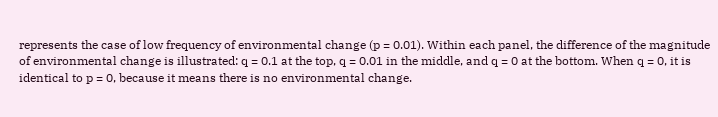represents the case of low frequency of environmental change (p = 0.01). Within each panel, the difference of the magnitude of environmental change is illustrated: q = 0.1 at the top, q = 0.01 in the middle, and q = 0 at the bottom. When q = 0, it is identical to p = 0, because it means there is no environmental change.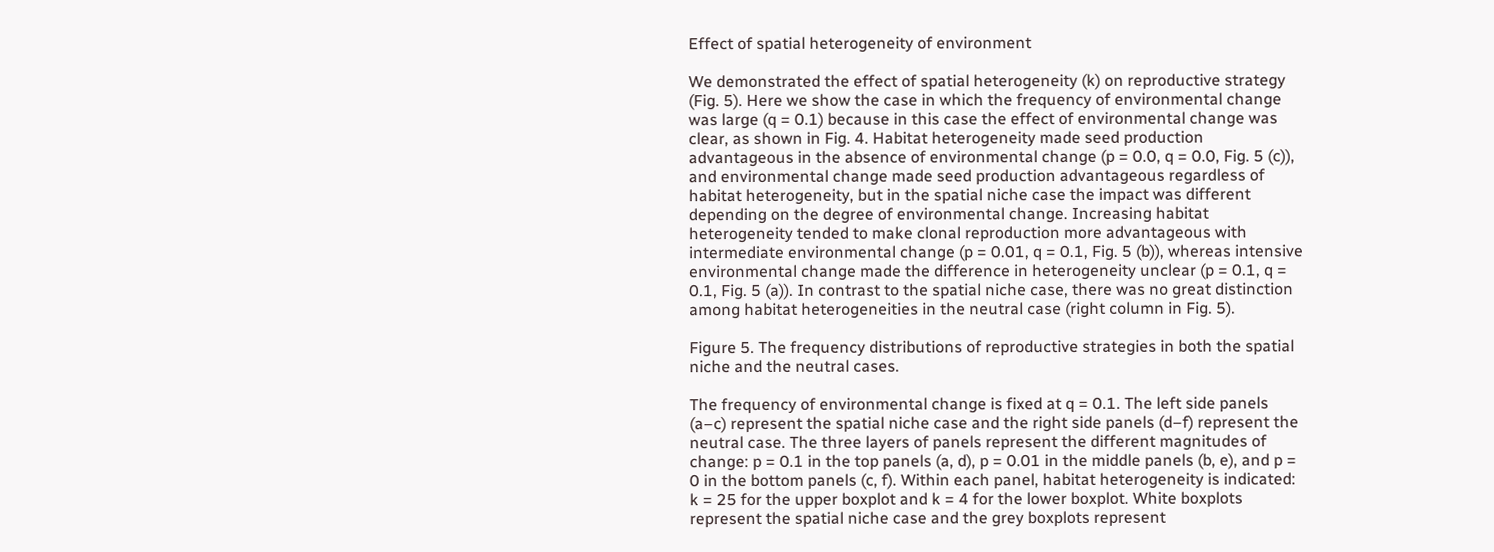Effect of spatial heterogeneity of environment

We demonstrated the effect of spatial heterogeneity (k) on reproductive strategy (Fig. 5). Here we show the case in which the frequency of environmental change was large (q = 0.1) because in this case the effect of environmental change was clear, as shown in Fig. 4. Habitat heterogeneity made seed production advantageous in the absence of environmental change (p = 0.0, q = 0.0, Fig. 5 (c)), and environmental change made seed production advantageous regardless of habitat heterogeneity, but in the spatial niche case the impact was different depending on the degree of environmental change. Increasing habitat heterogeneity tended to make clonal reproduction more advantageous with intermediate environmental change (p = 0.01, q = 0.1, Fig. 5 (b)), whereas intensive environmental change made the difference in heterogeneity unclear (p = 0.1, q = 0.1, Fig. 5 (a)). In contrast to the spatial niche case, there was no great distinction among habitat heterogeneities in the neutral case (right column in Fig. 5).

Figure 5. The frequency distributions of reproductive strategies in both the spatial niche and the neutral cases.

The frequency of environmental change is fixed at q = 0.1. The left side panels (a–c) represent the spatial niche case and the right side panels (d–f) represent the neutral case. The three layers of panels represent the different magnitudes of change: p = 0.1 in the top panels (a, d), p = 0.01 in the middle panels (b, e), and p = 0 in the bottom panels (c, f). Within each panel, habitat heterogeneity is indicated: k = 25 for the upper boxplot and k = 4 for the lower boxplot. White boxplots represent the spatial niche case and the grey boxplots represent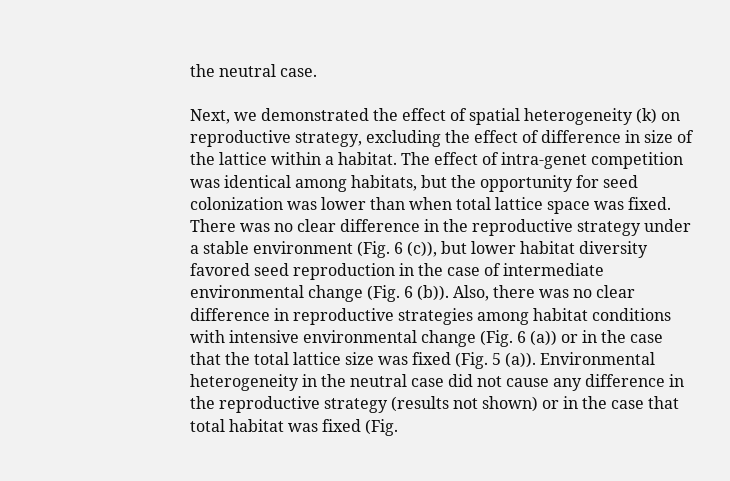the neutral case.

Next, we demonstrated the effect of spatial heterogeneity (k) on reproductive strategy, excluding the effect of difference in size of the lattice within a habitat. The effect of intra-genet competition was identical among habitats, but the opportunity for seed colonization was lower than when total lattice space was fixed. There was no clear difference in the reproductive strategy under a stable environment (Fig. 6 (c)), but lower habitat diversity favored seed reproduction in the case of intermediate environmental change (Fig. 6 (b)). Also, there was no clear difference in reproductive strategies among habitat conditions with intensive environmental change (Fig. 6 (a)) or in the case that the total lattice size was fixed (Fig. 5 (a)). Environmental heterogeneity in the neutral case did not cause any difference in the reproductive strategy (results not shown) or in the case that total habitat was fixed (Fig.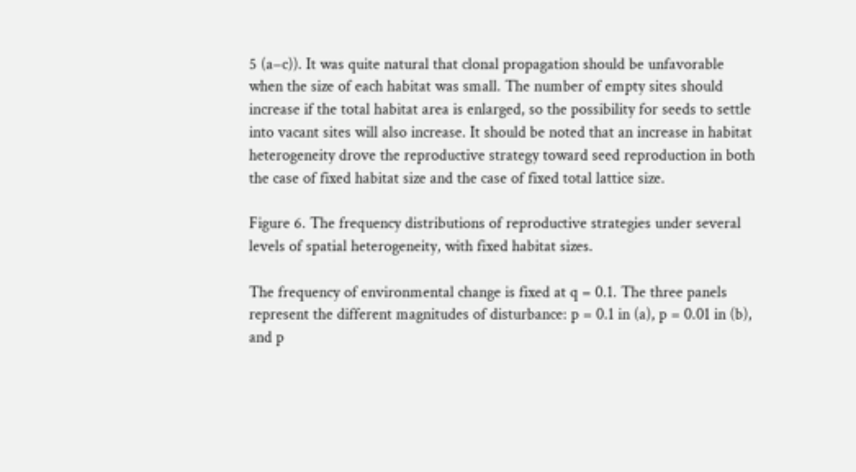5 (a−c)). It was quite natural that clonal propagation should be unfavorable when the size of each habitat was small. The number of empty sites should increase if the total habitat area is enlarged, so the possibility for seeds to settle into vacant sites will also increase. It should be noted that an increase in habitat heterogeneity drove the reproductive strategy toward seed reproduction in both the case of fixed habitat size and the case of fixed total lattice size.

Figure 6. The frequency distributions of reproductive strategies under several levels of spatial heterogeneity, with fixed habitat sizes.

The frequency of environmental change is fixed at q = 0.1. The three panels represent the different magnitudes of disturbance: p = 0.1 in (a), p = 0.01 in (b), and p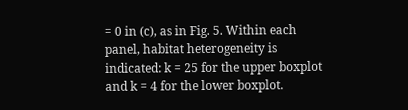= 0 in (c), as in Fig. 5. Within each panel, habitat heterogeneity is indicated: k = 25 for the upper boxplot and k = 4 for the lower boxplot.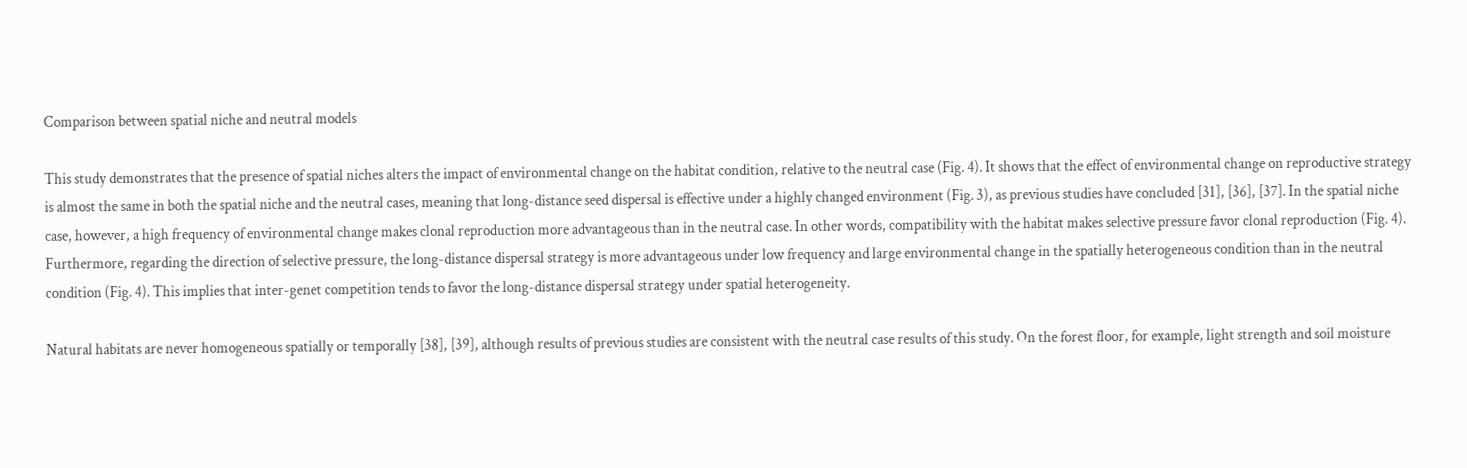Comparison between spatial niche and neutral models

This study demonstrates that the presence of spatial niches alters the impact of environmental change on the habitat condition, relative to the neutral case (Fig. 4). It shows that the effect of environmental change on reproductive strategy is almost the same in both the spatial niche and the neutral cases, meaning that long-distance seed dispersal is effective under a highly changed environment (Fig. 3), as previous studies have concluded [31], [36], [37]. In the spatial niche case, however, a high frequency of environmental change makes clonal reproduction more advantageous than in the neutral case. In other words, compatibility with the habitat makes selective pressure favor clonal reproduction (Fig. 4). Furthermore, regarding the direction of selective pressure, the long-distance dispersal strategy is more advantageous under low frequency and large environmental change in the spatially heterogeneous condition than in the neutral condition (Fig. 4). This implies that inter-genet competition tends to favor the long-distance dispersal strategy under spatial heterogeneity.

Natural habitats are never homogeneous spatially or temporally [38], [39], although results of previous studies are consistent with the neutral case results of this study. On the forest floor, for example, light strength and soil moisture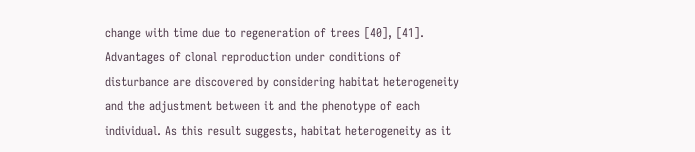change with time due to regeneration of trees [40], [41]. Advantages of clonal reproduction under conditions of disturbance are discovered by considering habitat heterogeneity and the adjustment between it and the phenotype of each individual. As this result suggests, habitat heterogeneity as it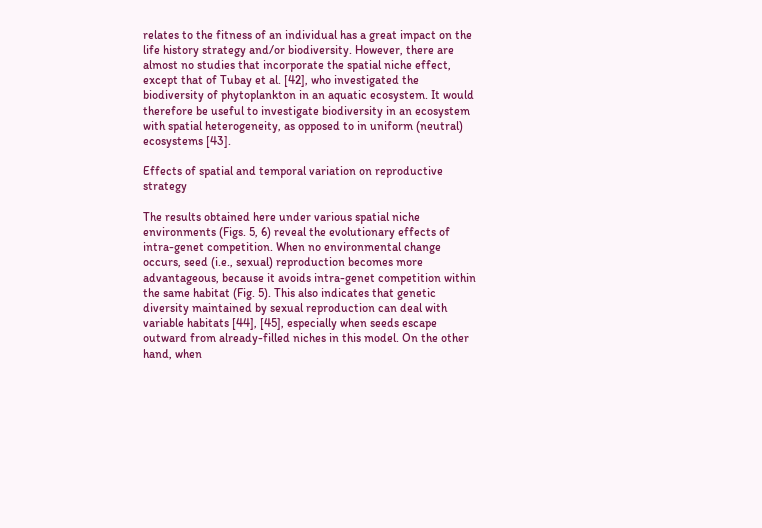relates to the fitness of an individual has a great impact on the life history strategy and/or biodiversity. However, there are almost no studies that incorporate the spatial niche effect, except that of Tubay et al. [42], who investigated the biodiversity of phytoplankton in an aquatic ecosystem. It would therefore be useful to investigate biodiversity in an ecosystem with spatial heterogeneity, as opposed to in uniform (neutral) ecosystems [43].

Effects of spatial and temporal variation on reproductive strategy

The results obtained here under various spatial niche environments (Figs. 5, 6) reveal the evolutionary effects of intra-genet competition. When no environmental change occurs, seed (i.e., sexual) reproduction becomes more advantageous, because it avoids intra-genet competition within the same habitat (Fig. 5). This also indicates that genetic diversity maintained by sexual reproduction can deal with variable habitats [44], [45], especially when seeds escape outward from already-filled niches in this model. On the other hand, when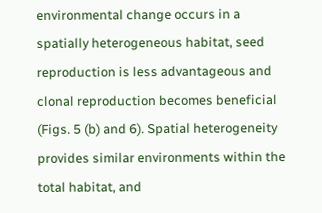environmental change occurs in a spatially heterogeneous habitat, seed reproduction is less advantageous and clonal reproduction becomes beneficial (Figs. 5 (b) and 6). Spatial heterogeneity provides similar environments within the total habitat, and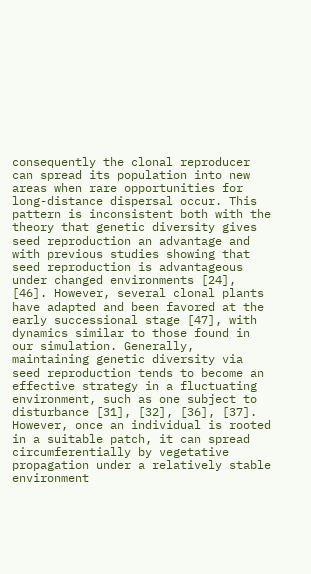consequently the clonal reproducer can spread its population into new areas when rare opportunities for long-distance dispersal occur. This pattern is inconsistent both with the theory that genetic diversity gives seed reproduction an advantage and with previous studies showing that seed reproduction is advantageous under changed environments [24], [46]. However, several clonal plants have adapted and been favored at the early successional stage [47], with dynamics similar to those found in our simulation. Generally, maintaining genetic diversity via seed reproduction tends to become an effective strategy in a fluctuating environment, such as one subject to disturbance [31], [32], [36], [37]. However, once an individual is rooted in a suitable patch, it can spread circumferentially by vegetative propagation under a relatively stable environment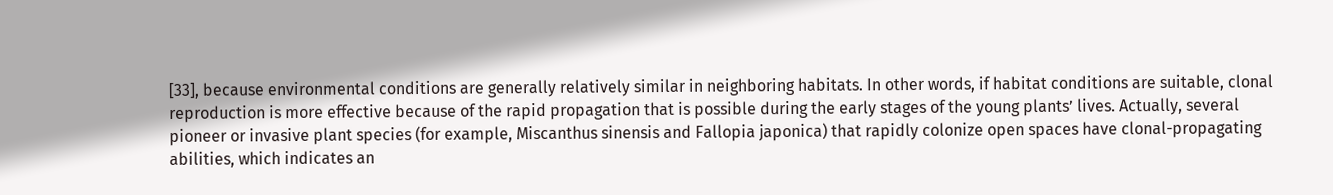[33], because environmental conditions are generally relatively similar in neighboring habitats. In other words, if habitat conditions are suitable, clonal reproduction is more effective because of the rapid propagation that is possible during the early stages of the young plants’ lives. Actually, several pioneer or invasive plant species (for example, Miscanthus sinensis and Fallopia japonica) that rapidly colonize open spaces have clonal-propagating abilities, which indicates an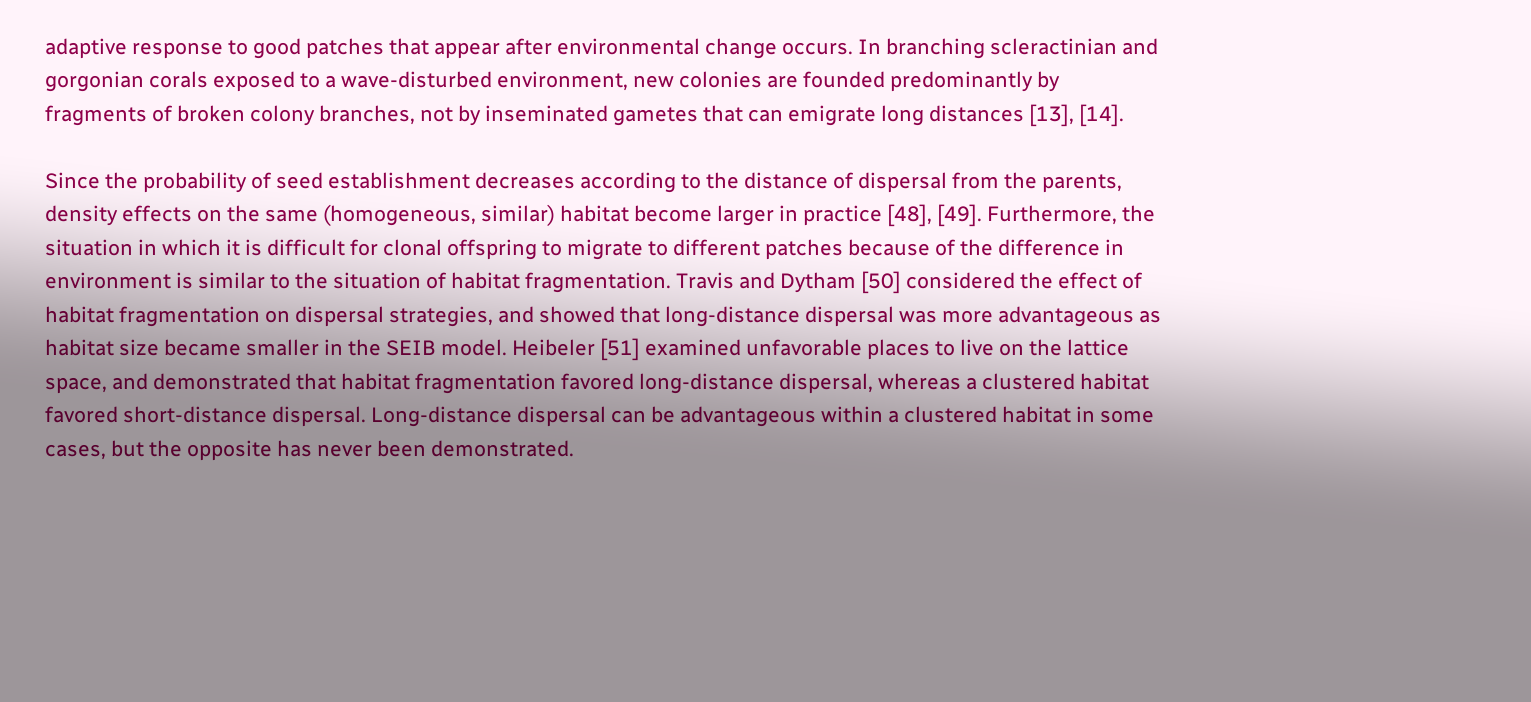adaptive response to good patches that appear after environmental change occurs. In branching scleractinian and gorgonian corals exposed to a wave-disturbed environment, new colonies are founded predominantly by fragments of broken colony branches, not by inseminated gametes that can emigrate long distances [13], [14].

Since the probability of seed establishment decreases according to the distance of dispersal from the parents, density effects on the same (homogeneous, similar) habitat become larger in practice [48], [49]. Furthermore, the situation in which it is difficult for clonal offspring to migrate to different patches because of the difference in environment is similar to the situation of habitat fragmentation. Travis and Dytham [50] considered the effect of habitat fragmentation on dispersal strategies, and showed that long-distance dispersal was more advantageous as habitat size became smaller in the SEIB model. Heibeler [51] examined unfavorable places to live on the lattice space, and demonstrated that habitat fragmentation favored long-distance dispersal, whereas a clustered habitat favored short-distance dispersal. Long-distance dispersal can be advantageous within a clustered habitat in some cases, but the opposite has never been demonstrated.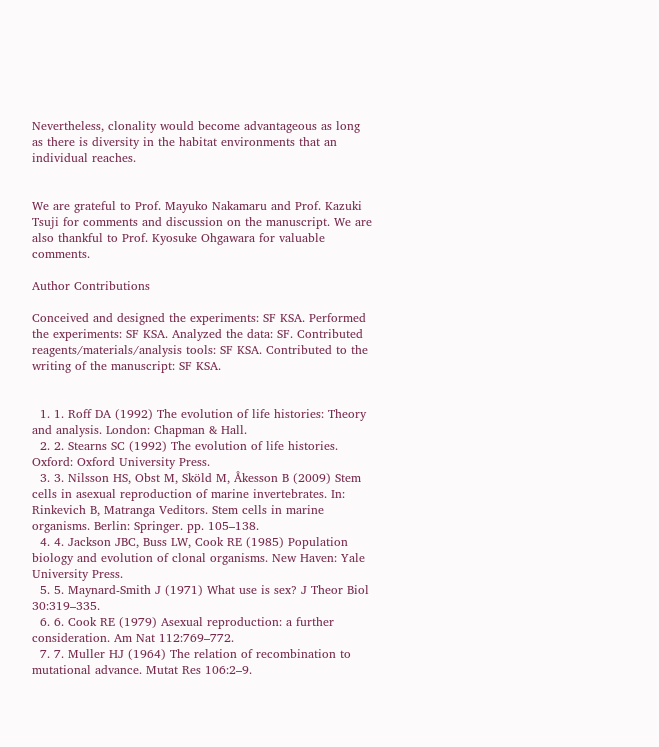Nevertheless, clonality would become advantageous as long as there is diversity in the habitat environments that an individual reaches.


We are grateful to Prof. Mayuko Nakamaru and Prof. Kazuki Tsuji for comments and discussion on the manuscript. We are also thankful to Prof. Kyosuke Ohgawara for valuable comments.

Author Contributions

Conceived and designed the experiments: SF KSA. Performed the experiments: SF KSA. Analyzed the data: SF. Contributed reagents/materials/analysis tools: SF KSA. Contributed to the writing of the manuscript: SF KSA.


  1. 1. Roff DA (1992) The evolution of life histories: Theory and analysis. London: Chapman & Hall.
  2. 2. Stearns SC (1992) The evolution of life histories. Oxford: Oxford University Press.
  3. 3. Nilsson HS, Obst M, Sköld M, Åkesson B (2009) Stem cells in asexual reproduction of marine invertebrates. In: Rinkevich B, Matranga Veditors. Stem cells in marine organisms. Berlin: Springer. pp. 105–138.
  4. 4. Jackson JBC, Buss LW, Cook RE (1985) Population biology and evolution of clonal organisms. New Haven: Yale University Press.
  5. 5. Maynard-Smith J (1971) What use is sex? J Theor Biol 30:319–335.
  6. 6. Cook RE (1979) Asexual reproduction: a further consideration. Am Nat 112:769–772.
  7. 7. Muller HJ (1964) The relation of recombination to mutational advance. Mutat Res 106:2–9.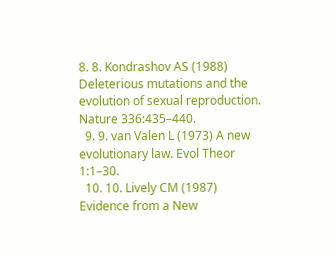8. 8. Kondrashov AS (1988) Deleterious mutations and the evolution of sexual reproduction. Nature 336:435–440.
  9. 9. van Valen L (1973) A new evolutionary law. Evol Theor 1:1–30.
  10. 10. Lively CM (1987) Evidence from a New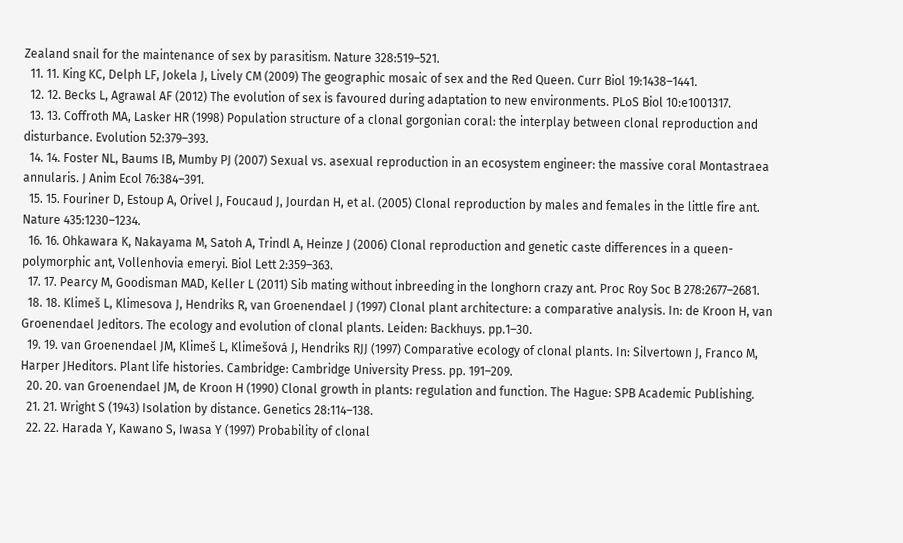Zealand snail for the maintenance of sex by parasitism. Nature 328:519–521.
  11. 11. King KC, Delph LF, Jokela J, Lively CM (2009) The geographic mosaic of sex and the Red Queen. Curr Biol 19:1438–1441.
  12. 12. Becks L, Agrawal AF (2012) The evolution of sex is favoured during adaptation to new environments. PLoS Biol 10:e1001317.
  13. 13. Coffroth MA, Lasker HR (1998) Population structure of a clonal gorgonian coral: the interplay between clonal reproduction and disturbance. Evolution 52:379–393.
  14. 14. Foster NL, Baums IB, Mumby PJ (2007) Sexual vs. asexual reproduction in an ecosystem engineer: the massive coral Montastraea annularis. J Anim Ecol 76:384–391.
  15. 15. Fouriner D, Estoup A, Orivel J, Foucaud J, Jourdan H, et al. (2005) Clonal reproduction by males and females in the little fire ant. Nature 435:1230–1234.
  16. 16. Ohkawara K, Nakayama M, Satoh A, Trindl A, Heinze J (2006) Clonal reproduction and genetic caste differences in a queen-polymorphic ant, Vollenhovia emeryi. Biol Lett 2:359–363.
  17. 17. Pearcy M, Goodisman MAD, Keller L (2011) Sib mating without inbreeding in the longhorn crazy ant. Proc Roy Soc B 278:2677–2681.
  18. 18. Klimeš L, Klimesova J, Hendriks R, van Groenendael J (1997) Clonal plant architecture: a comparative analysis. In: de Kroon H, van Groenendael Jeditors. The ecology and evolution of clonal plants. Leiden: Backhuys. pp.1–30.
  19. 19. van Groenendael JM, Klimeš L, Klimešová J, Hendriks RJJ (1997) Comparative ecology of clonal plants. In: Silvertown J, Franco M, Harper JHeditors. Plant life histories. Cambridge: Cambridge University Press. pp. 191–209.
  20. 20. van Groenendael JM, de Kroon H (1990) Clonal growth in plants: regulation and function. The Hague: SPB Academic Publishing.
  21. 21. Wright S (1943) Isolation by distance. Genetics 28:114–138.
  22. 22. Harada Y, Kawano S, Iwasa Y (1997) Probability of clonal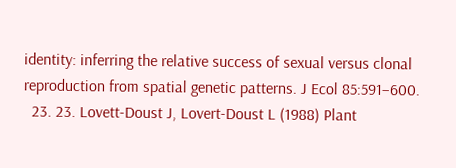identity: inferring the relative success of sexual versus clonal reproduction from spatial genetic patterns. J Ecol 85:591–600.
  23. 23. Lovett-Doust J, Lovert-Doust L (1988) Plant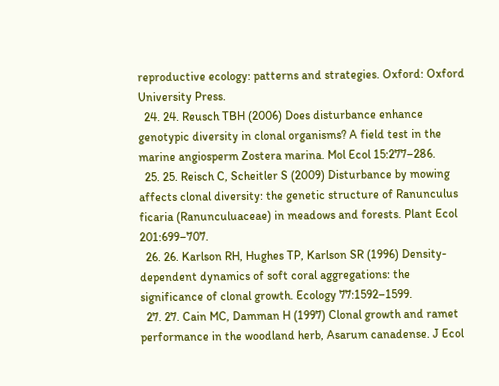reproductive ecology: patterns and strategies. Oxford: Oxford University Press.
  24. 24. Reusch TBH (2006) Does disturbance enhance genotypic diversity in clonal organisms? A field test in the marine angiosperm Zostera marina. Mol Ecol 15:277–286.
  25. 25. Reisch C, Scheitler S (2009) Disturbance by mowing affects clonal diversity: the genetic structure of Ranunculus ficaria (Ranunculuaceae) in meadows and forests. Plant Ecol 201:699–707.
  26. 26. Karlson RH, Hughes TP, Karlson SR (1996) Density-dependent dynamics of soft coral aggregations: the significance of clonal growth. Ecology 77:1592–1599.
  27. 27. Cain MC, Damman H (1997) Clonal growth and ramet performance in the woodland herb, Asarum canadense. J Ecol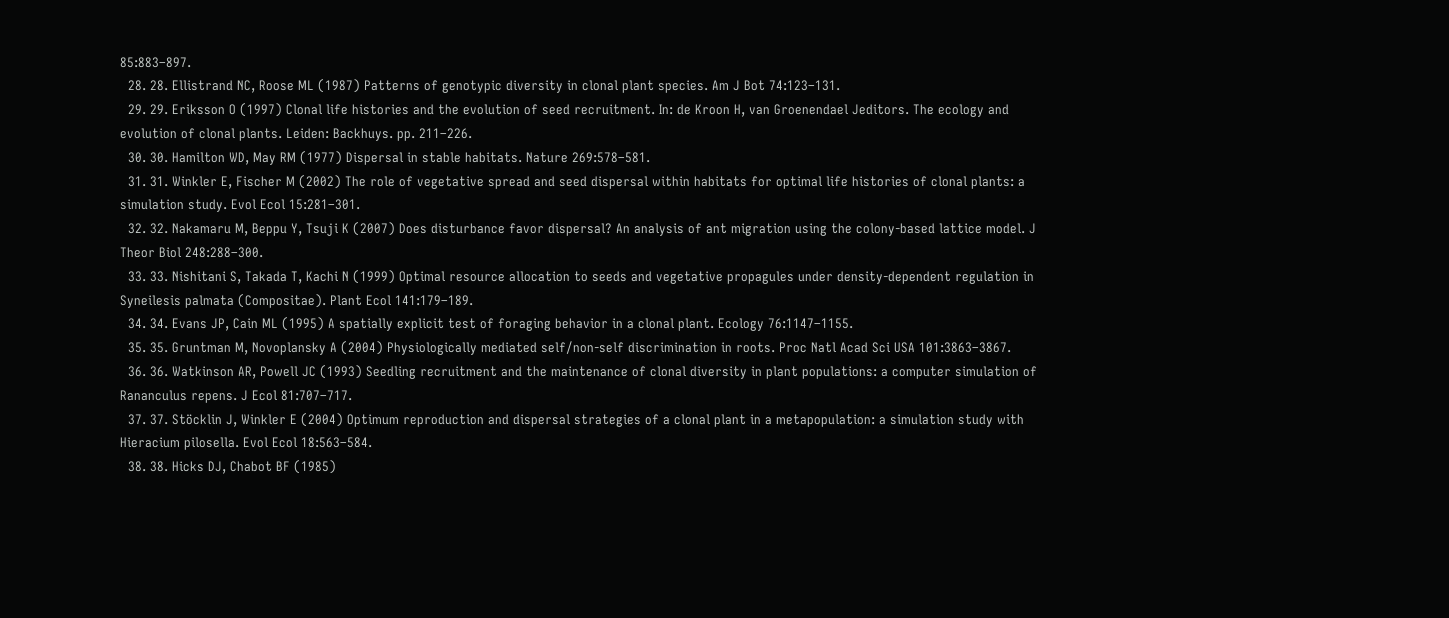85:883–897.
  28. 28. Ellistrand NC, Roose ML (1987) Patterns of genotypic diversity in clonal plant species. Am J Bot 74:123–131.
  29. 29. Eriksson O (1997) Clonal life histories and the evolution of seed recruitment. In: de Kroon H, van Groenendael Jeditors. The ecology and evolution of clonal plants. Leiden: Backhuys. pp. 211–226.
  30. 30. Hamilton WD, May RM (1977) Dispersal in stable habitats. Nature 269:578–581.
  31. 31. Winkler E, Fischer M (2002) The role of vegetative spread and seed dispersal within habitats for optimal life histories of clonal plants: a simulation study. Evol Ecol 15:281–301.
  32. 32. Nakamaru M, Beppu Y, Tsuji K (2007) Does disturbance favor dispersal? An analysis of ant migration using the colony-based lattice model. J Theor Biol 248:288–300.
  33. 33. Nishitani S, Takada T, Kachi N (1999) Optimal resource allocation to seeds and vegetative propagules under density-dependent regulation in Syneilesis palmata (Compositae). Plant Ecol 141:179–189.
  34. 34. Evans JP, Cain ML (1995) A spatially explicit test of foraging behavior in a clonal plant. Ecology 76:1147–1155.
  35. 35. Gruntman M, Novoplansky A (2004) Physiologically mediated self/non-self discrimination in roots. Proc Natl Acad Sci USA 101:3863–3867.
  36. 36. Watkinson AR, Powell JC (1993) Seedling recruitment and the maintenance of clonal diversity in plant populations: a computer simulation of Rananculus repens. J Ecol 81:707–717.
  37. 37. Stöcklin J, Winkler E (2004) Optimum reproduction and dispersal strategies of a clonal plant in a metapopulation: a simulation study with Hieracium pilosella. Evol Ecol 18:563–584.
  38. 38. Hicks DJ, Chabot BF (1985)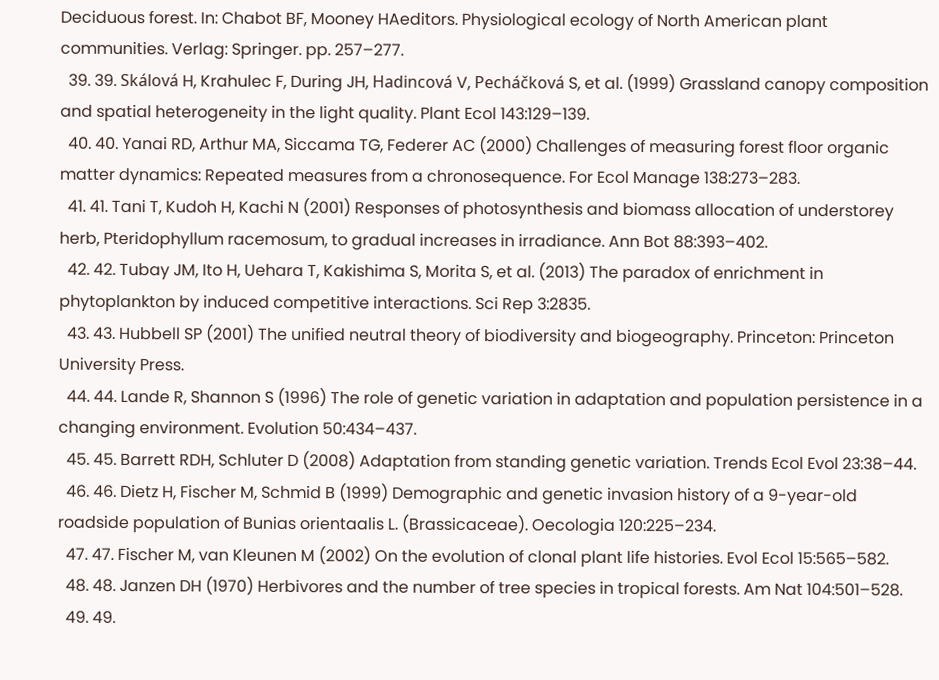Deciduous forest. In: Chabot BF, Mooney HAeditors. Physiological ecology of North American plant communities. Verlag: Springer. pp. 257–277.
  39. 39. Skálová H, Krahulec F, During JH, Hadincová V, Pecháčková S, et al. (1999) Grassland canopy composition and spatial heterogeneity in the light quality. Plant Ecol 143:129–139.
  40. 40. Yanai RD, Arthur MA, Siccama TG, Federer AC (2000) Challenges of measuring forest floor organic matter dynamics: Repeated measures from a chronosequence. For Ecol Manage 138:273–283.
  41. 41. Tani T, Kudoh H, Kachi N (2001) Responses of photosynthesis and biomass allocation of understorey herb, Pteridophyllum racemosum, to gradual increases in irradiance. Ann Bot 88:393–402.
  42. 42. Tubay JM, Ito H, Uehara T, Kakishima S, Morita S, et al. (2013) The paradox of enrichment in phytoplankton by induced competitive interactions. Sci Rep 3:2835.
  43. 43. Hubbell SP (2001) The unified neutral theory of biodiversity and biogeography. Princeton: Princeton University Press.
  44. 44. Lande R, Shannon S (1996) The role of genetic variation in adaptation and population persistence in a changing environment. Evolution 50:434–437.
  45. 45. Barrett RDH, Schluter D (2008) Adaptation from standing genetic variation. Trends Ecol Evol 23:38–44.
  46. 46. Dietz H, Fischer M, Schmid B (1999) Demographic and genetic invasion history of a 9-year-old roadside population of Bunias orientaalis L. (Brassicaceae). Oecologia 120:225–234.
  47. 47. Fischer M, van Kleunen M (2002) On the evolution of clonal plant life histories. Evol Ecol 15:565–582.
  48. 48. Janzen DH (1970) Herbivores and the number of tree species in tropical forests. Am Nat 104:501–528.
  49. 49.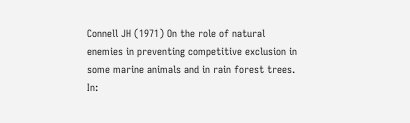Connell JH (1971) On the role of natural enemies in preventing competitive exclusion in some marine animals and in rain forest trees. In: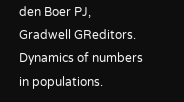den Boer PJ, Gradwell GReditors. Dynamics of numbers in populations.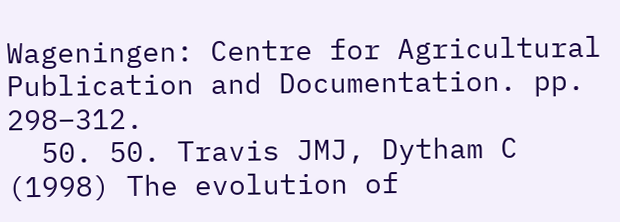Wageningen: Centre for Agricultural Publication and Documentation. pp. 298–312.
  50. 50. Travis JMJ, Dytham C (1998) The evolution of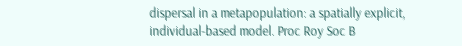dispersal in a metapopulation: a spatially explicit, individual-based model. Proc Roy Soc B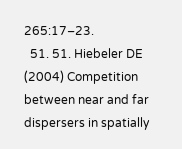265:17–23.
  51. 51. Hiebeler DE (2004) Competition between near and far dispersers in spatially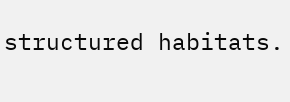structured habitats.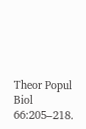Theor Popul Biol 66:205–218.